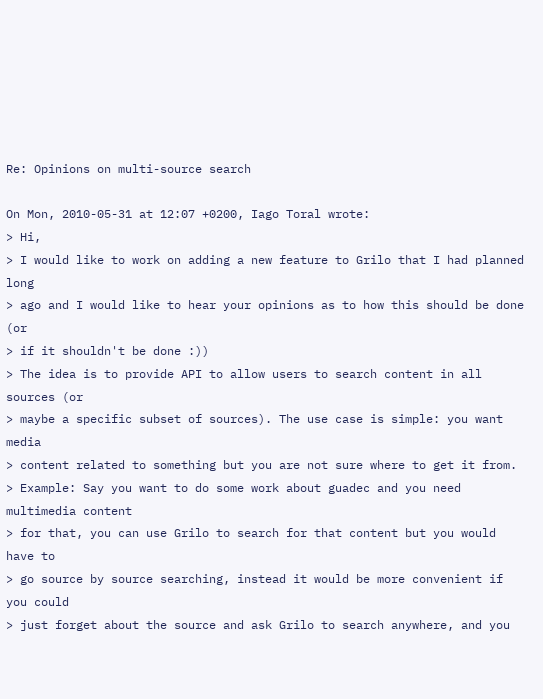Re: Opinions on multi-source search

On Mon, 2010-05-31 at 12:07 +0200, Iago Toral wrote:
> Hi,
> I would like to work on adding a new feature to Grilo that I had planned long
> ago and I would like to hear your opinions as to how this should be done (or
> if it shouldn't be done :))
> The idea is to provide API to allow users to search content in all sources (or
> maybe a specific subset of sources). The use case is simple: you want media
> content related to something but you are not sure where to get it from.
> Example: Say you want to do some work about guadec and you need multimedia content
> for that, you can use Grilo to search for that content but you would have to
> go source by source searching, instead it would be more convenient if you could
> just forget about the source and ask Grilo to search anywhere, and you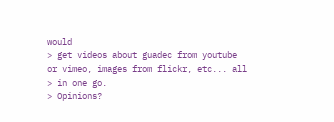would
> get videos about guadec from youtube or vimeo, images from flickr, etc... all
> in one go.
> Opinions?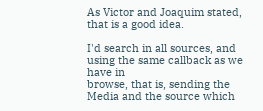As Victor and Joaquim stated, that is a good idea.

I'd search in all sources, and using the same callback as we have in
browse, that is, sending the Media and the source which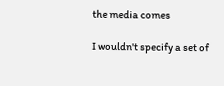the media comes

I wouldn't specify a set of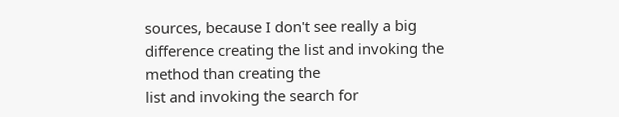sources, because I don't see really a big
difference creating the list and invoking the method than creating the
list and invoking the search for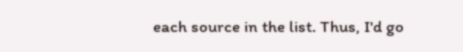each source in the list. Thus, I'd go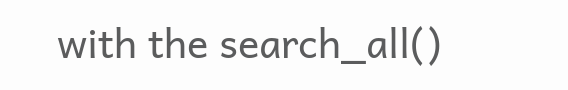with the search_all()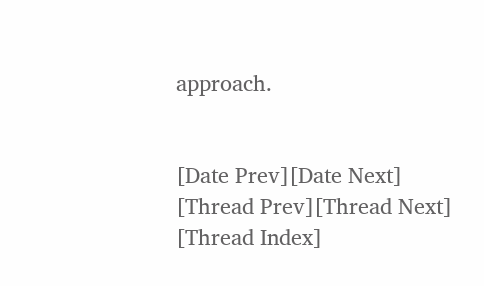approach.


[Date Prev][Date Next]   [Thread Prev][Thread Next]   [Thread Index]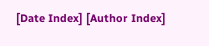[Date Index] [Author Index]